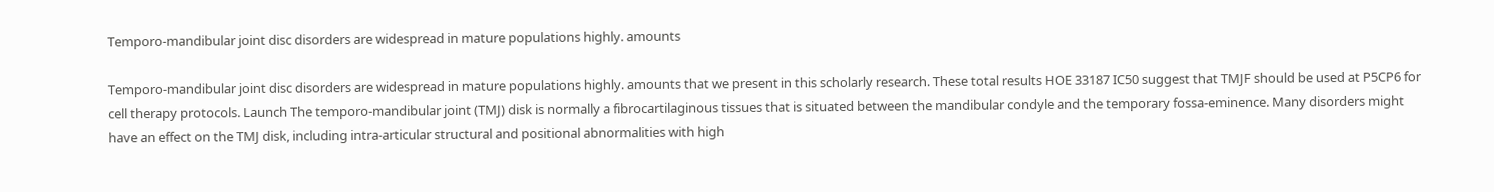Temporo-mandibular joint disc disorders are widespread in mature populations highly. amounts

Temporo-mandibular joint disc disorders are widespread in mature populations highly. amounts that we present in this scholarly research. These total results HOE 33187 IC50 suggest that TMJF should be used at P5CP6 for cell therapy protocols. Launch The temporo-mandibular joint (TMJ) disk is normally a fibrocartilaginous tissues that is situated between the mandibular condyle and the temporary fossa-eminence. Many disorders might have an effect on the TMJ disk, including intra-articular structural and positional abnormalities with high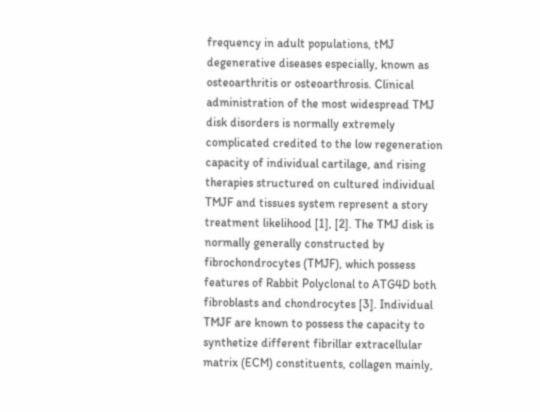frequency in adult populations, tMJ degenerative diseases especially, known as osteoarthritis or osteoarthrosis. Clinical administration of the most widespread TMJ disk disorders is normally extremely complicated credited to the low regeneration capacity of individual cartilage, and rising therapies structured on cultured individual TMJF and tissues system represent a story treatment likelihood [1], [2]. The TMJ disk is normally generally constructed by fibrochondrocytes (TMJF), which possess features of Rabbit Polyclonal to ATG4D both fibroblasts and chondrocytes [3]. Individual TMJF are known to possess the capacity to synthetize different fibrillar extracellular matrix (ECM) constituents, collagen mainly,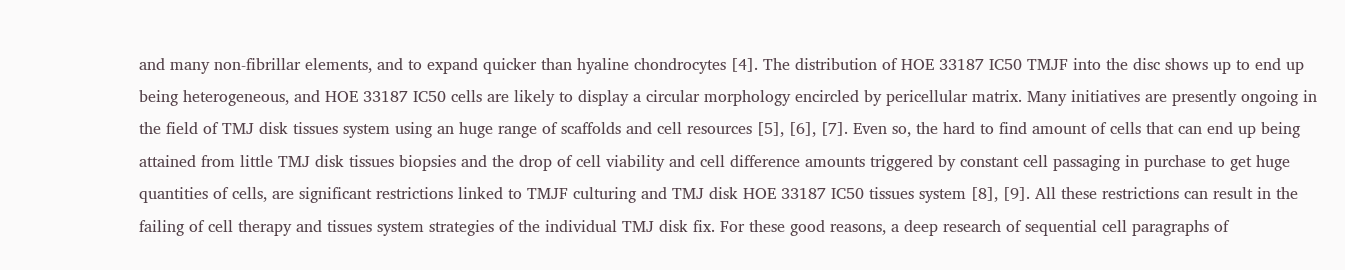and many non-fibrillar elements, and to expand quicker than hyaline chondrocytes [4]. The distribution of HOE 33187 IC50 TMJF into the disc shows up to end up being heterogeneous, and HOE 33187 IC50 cells are likely to display a circular morphology encircled by pericellular matrix. Many initiatives are presently ongoing in the field of TMJ disk tissues system using an huge range of scaffolds and cell resources [5], [6], [7]. Even so, the hard to find amount of cells that can end up being attained from little TMJ disk tissues biopsies and the drop of cell viability and cell difference amounts triggered by constant cell passaging in purchase to get huge quantities of cells, are significant restrictions linked to TMJF culturing and TMJ disk HOE 33187 IC50 tissues system [8], [9]. All these restrictions can result in the failing of cell therapy and tissues system strategies of the individual TMJ disk fix. For these good reasons, a deep research of sequential cell paragraphs of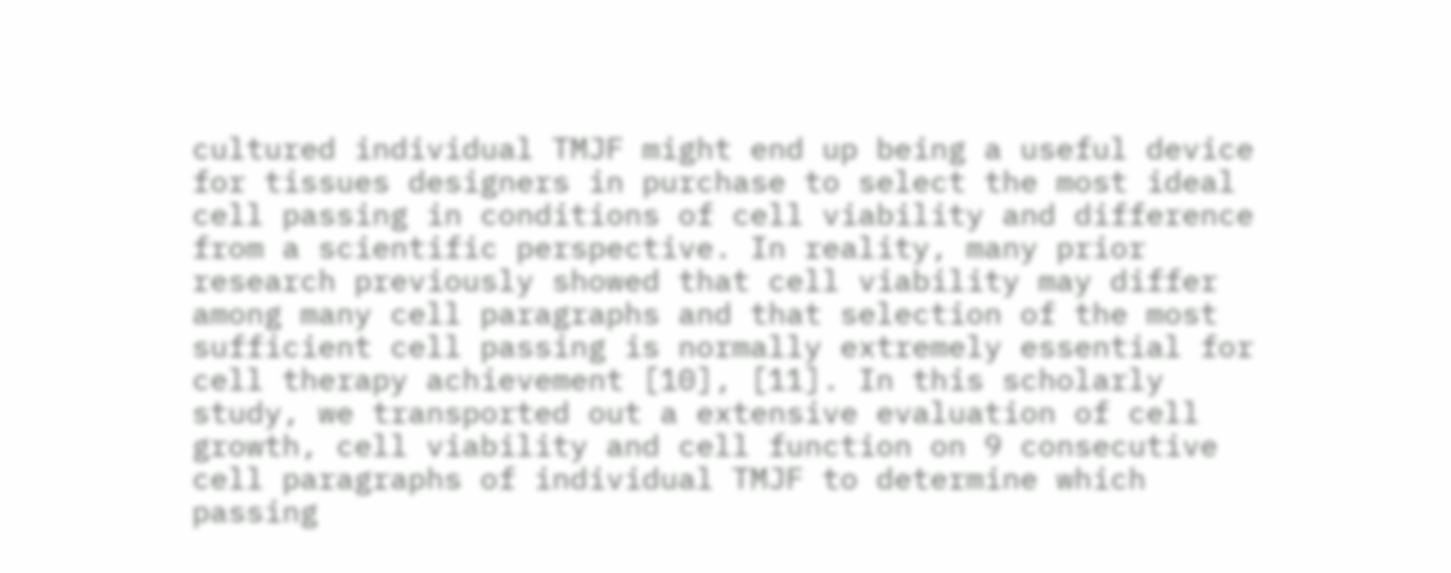cultured individual TMJF might end up being a useful device for tissues designers in purchase to select the most ideal cell passing in conditions of cell viability and difference from a scientific perspective. In reality, many prior research previously showed that cell viability may differ among many cell paragraphs and that selection of the most sufficient cell passing is normally extremely essential for cell therapy achievement [10], [11]. In this scholarly study, we transported out a extensive evaluation of cell growth, cell viability and cell function on 9 consecutive cell paragraphs of individual TMJF to determine which passing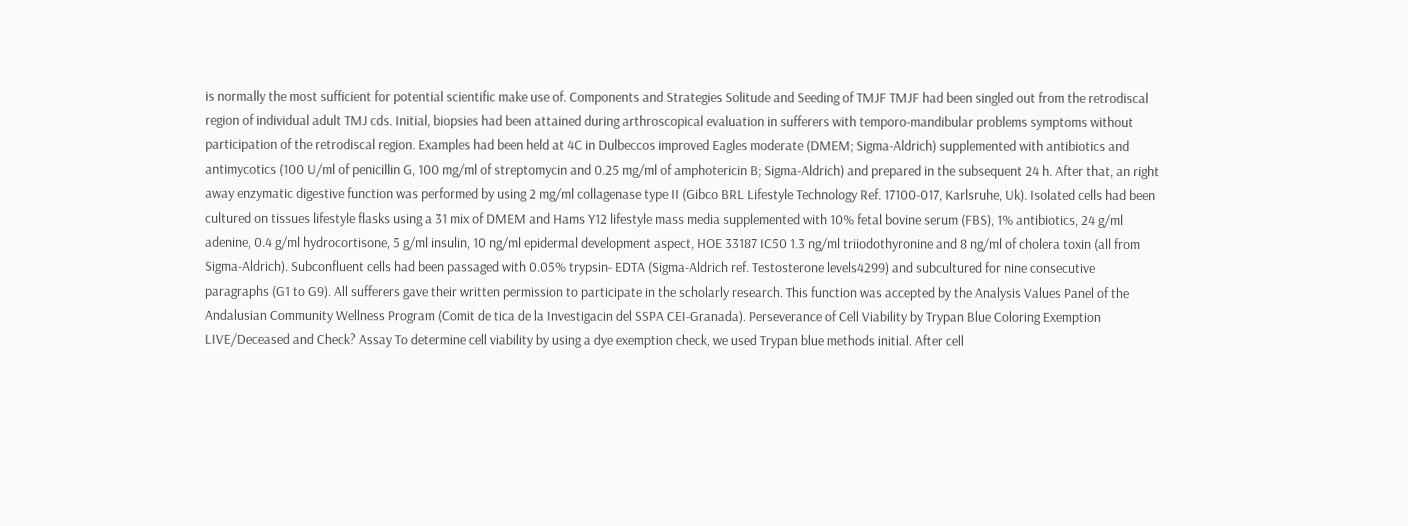is normally the most sufficient for potential scientific make use of. Components and Strategies Solitude and Seeding of TMJF TMJF had been singled out from the retrodiscal region of individual adult TMJ cds. Initial, biopsies had been attained during arthroscopical evaluation in sufferers with temporo-mandibular problems symptoms without participation of the retrodiscal region. Examples had been held at 4C in Dulbeccos improved Eagles moderate (DMEM; Sigma-Aldrich) supplemented with antibiotics and antimycotics (100 U/ml of penicillin G, 100 mg/ml of streptomycin and 0.25 mg/ml of amphotericin B; Sigma-Aldrich) and prepared in the subsequent 24 h. After that, an right away enzymatic digestive function was performed by using 2 mg/ml collagenase type II (Gibco BRL Lifestyle Technology Ref. 17100-017, Karlsruhe, Uk). Isolated cells had been cultured on tissues lifestyle flasks using a 31 mix of DMEM and Hams Y12 lifestyle mass media supplemented with 10% fetal bovine serum (FBS), 1% antibiotics, 24 g/ml adenine, 0.4 g/ml hydrocortisone, 5 g/ml insulin, 10 ng/ml epidermal development aspect, HOE 33187 IC50 1.3 ng/ml triiodothyronine and 8 ng/ml of cholera toxin (all from Sigma-Aldrich). Subconfluent cells had been passaged with 0.05% trypsin- EDTA (Sigma-Aldrich ref. Testosterone levels4299) and subcultured for nine consecutive paragraphs (G1 to G9). All sufferers gave their written permission to participate in the scholarly research. This function was accepted by the Analysis Values Panel of the Andalusian Community Wellness Program (Comit de tica de la Investigacin del SSPA CEI-Granada). Perseverance of Cell Viability by Trypan Blue Coloring Exemption LIVE/Deceased and Check? Assay To determine cell viability by using a dye exemption check, we used Trypan blue methods initial. After cell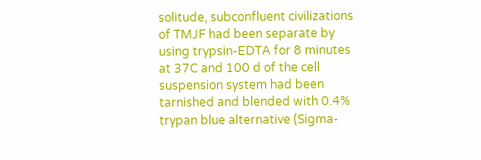solitude, subconfluent civilizations of TMJF had been separate by using trypsin-EDTA for 8 minutes at 37C and 100 d of the cell suspension system had been tarnished and blended with 0.4% trypan blue alternative (Sigma-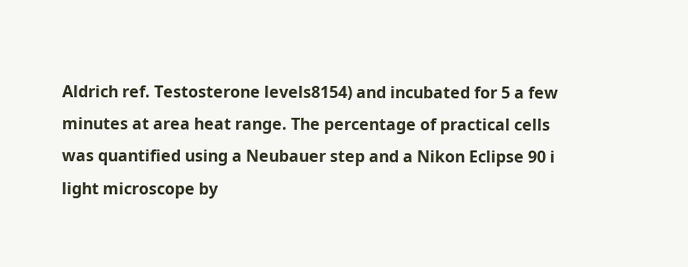Aldrich ref. Testosterone levels8154) and incubated for 5 a few minutes at area heat range. The percentage of practical cells was quantified using a Neubauer step and a Nikon Eclipse 90 i light microscope by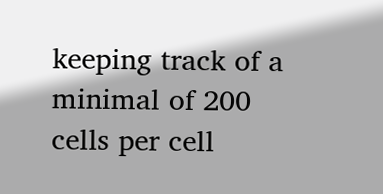keeping track of a minimal of 200 cells per cell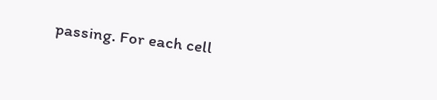passing. For each cell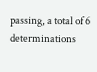passing, a total of 6 determinations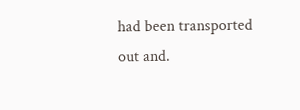had been transported out and.